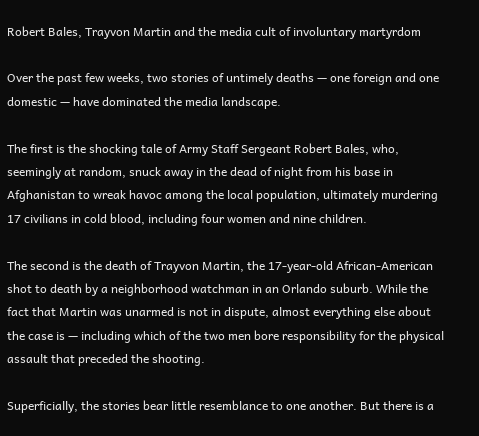Robert Bales, Trayvon Martin and the media cult of involuntary martyrdom

Over the past few weeks, two stories of untimely deaths — one foreign and one domestic — have dominated the media landscape.

The first is the shocking tale of Army Staff Sergeant Robert Bales, who, seemingly at random, snuck away in the dead of night from his base in Afghanistan to wreak havoc among the local population, ultimately murdering 17 civilians in cold blood, including four women and nine children.

The second is the death of Trayvon Martin, the 17-year-old African-American shot to death by a neighborhood watchman in an Orlando suburb. While the fact that Martin was unarmed is not in dispute, almost everything else about the case is — including which of the two men bore responsibility for the physical assault that preceded the shooting.

Superficially, the stories bear little resemblance to one another. But there is a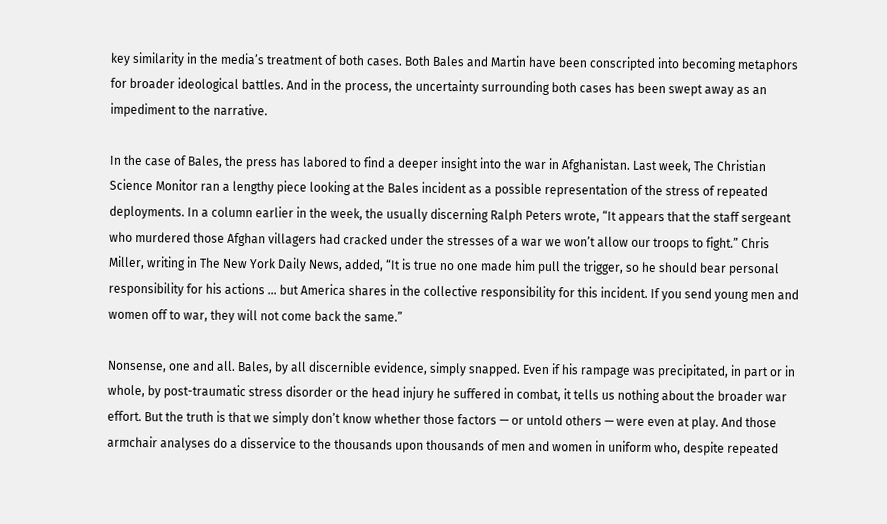key similarity in the media’s treatment of both cases. Both Bales and Martin have been conscripted into becoming metaphors for broader ideological battles. And in the process, the uncertainty surrounding both cases has been swept away as an impediment to the narrative.

In the case of Bales, the press has labored to find a deeper insight into the war in Afghanistan. Last week, The Christian Science Monitor ran a lengthy piece looking at the Bales incident as a possible representation of the stress of repeated deployments. In a column earlier in the week, the usually discerning Ralph Peters wrote, “It appears that the staff sergeant who murdered those Afghan villagers had cracked under the stresses of a war we won’t allow our troops to fight.” Chris Miller, writing in The New York Daily News, added, “It is true no one made him pull the trigger, so he should bear personal responsibility for his actions … but America shares in the collective responsibility for this incident. If you send young men and women off to war, they will not come back the same.”

Nonsense, one and all. Bales, by all discernible evidence, simply snapped. Even if his rampage was precipitated, in part or in whole, by post-traumatic stress disorder or the head injury he suffered in combat, it tells us nothing about the broader war effort. But the truth is that we simply don’t know whether those factors — or untold others — were even at play. And those armchair analyses do a disservice to the thousands upon thousands of men and women in uniform who, despite repeated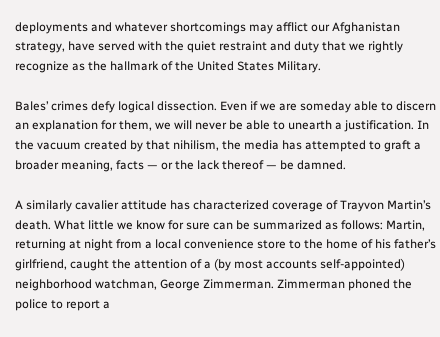deployments and whatever shortcomings may afflict our Afghanistan strategy, have served with the quiet restraint and duty that we rightly recognize as the hallmark of the United States Military.

Bales’ crimes defy logical dissection. Even if we are someday able to discern an explanation for them, we will never be able to unearth a justification. In the vacuum created by that nihilism, the media has attempted to graft a broader meaning, facts — or the lack thereof — be damned.

A similarly cavalier attitude has characterized coverage of Trayvon Martin’s death. What little we know for sure can be summarized as follows: Martin, returning at night from a local convenience store to the home of his father’s girlfriend, caught the attention of a (by most accounts self-appointed) neighborhood watchman, George Zimmerman. Zimmerman phoned the police to report a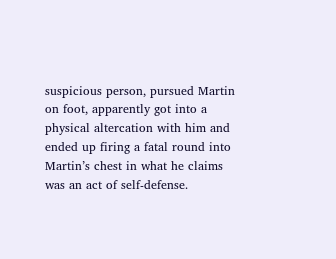suspicious person, pursued Martin on foot, apparently got into a physical altercation with him and ended up firing a fatal round into Martin’s chest in what he claims was an act of self-defense.